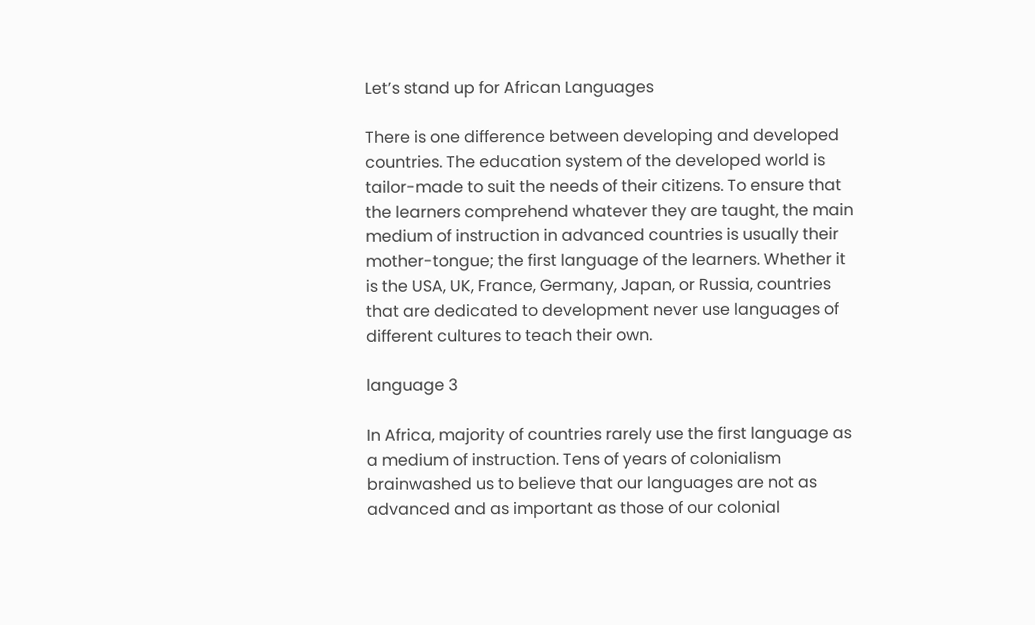Let’s stand up for African Languages

There is one difference between developing and developed countries. The education system of the developed world is tailor-made to suit the needs of their citizens. To ensure that the learners comprehend whatever they are taught, the main medium of instruction in advanced countries is usually their mother-tongue; the first language of the learners. Whether it is the USA, UK, France, Germany, Japan, or Russia, countries that are dedicated to development never use languages of different cultures to teach their own.

language 3

In Africa, majority of countries rarely use the first language as a medium of instruction. Tens of years of colonialism brainwashed us to believe that our languages are not as advanced and as important as those of our colonial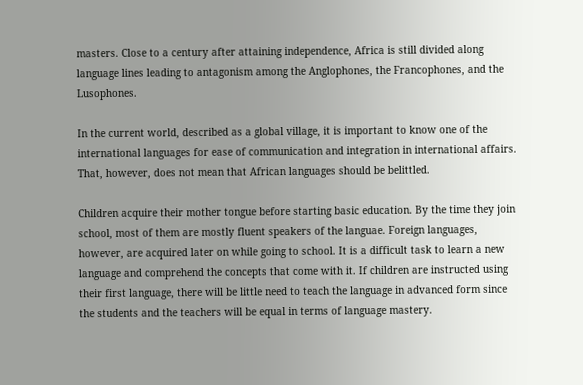masters. Close to a century after attaining independence, Africa is still divided along language lines leading to antagonism among the Anglophones, the Francophones, and the Lusophones.

In the current world, described as a global village, it is important to know one of the international languages for ease of communication and integration in international affairs. That, however, does not mean that African languages should be belittled.

Children acquire their mother tongue before starting basic education. By the time they join school, most of them are mostly fluent speakers of the languae. Foreign languages, however, are acquired later on while going to school. It is a difficult task to learn a new language and comprehend the concepts that come with it. If children are instructed using their first language, there will be little need to teach the language in advanced form since the students and the teachers will be equal in terms of language mastery.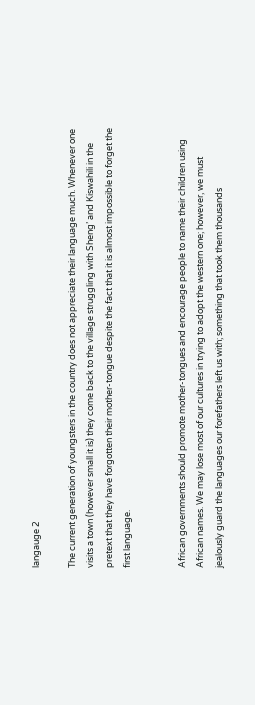langauge 2

The current generation of youngsters in the country does not appreciate their language much. Whenever one visits a town (however small it is) they come back to the village struggling with Sheng’ and Kiswahili in the pretext that they have forgotten their mother-tongue despite the fact that it is almost impossible to forget the first language.


African governments should promote mother-tongues and encourage people to name their children using African names. We may lose most of our cultures in trying to adopt the western one; however, we must jealously guard the languages our forefathers left us with; something that took them thousands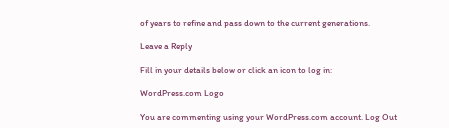of years to refine and pass down to the current generations.

Leave a Reply

Fill in your details below or click an icon to log in:

WordPress.com Logo

You are commenting using your WordPress.com account. Log Out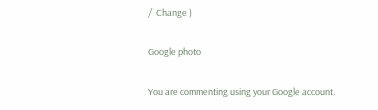/  Change )

Google photo

You are commenting using your Google account.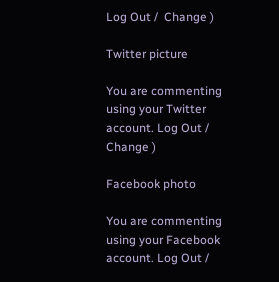Log Out /  Change )

Twitter picture

You are commenting using your Twitter account. Log Out /  Change )

Facebook photo

You are commenting using your Facebook account. Log Out /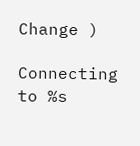Change )

Connecting to %s